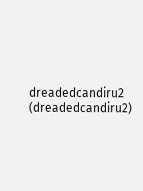dreadedcandiru2 (dreadedcandiru2)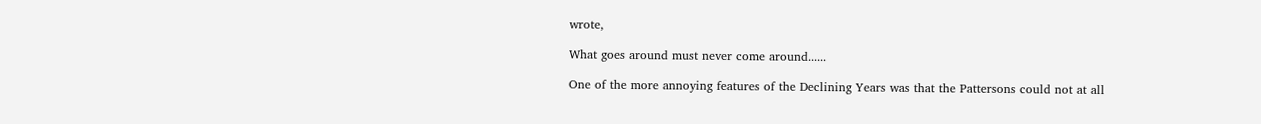wrote,

What goes around must never come around......

One of the more annoying features of the Declining Years was that the Pattersons could not at all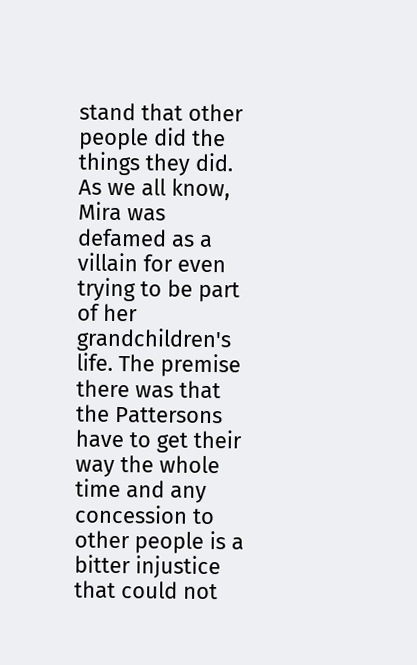stand that other people did the things they did. As we all know, Mira was defamed as a villain for even trying to be part of her grandchildren's life. The premise there was that the Pattersons have to get their way the whole time and any concession to other people is a bitter injustice that could not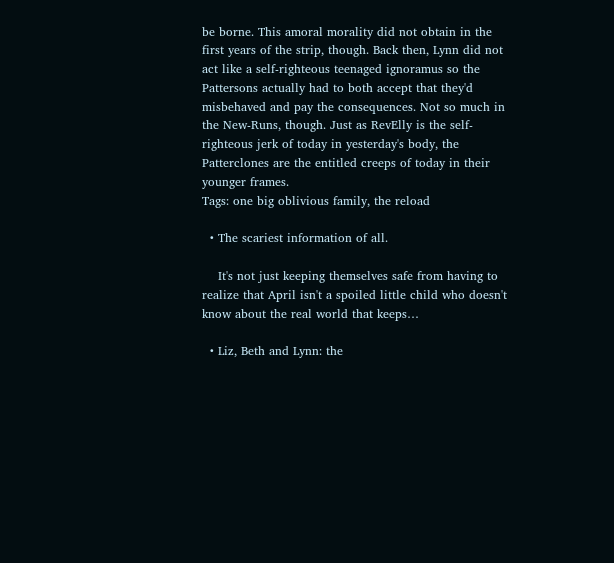be borne. This amoral morality did not obtain in the first years of the strip, though. Back then, Lynn did not act like a self-righteous teenaged ignoramus so the Pattersons actually had to both accept that they'd misbehaved and pay the consequences. Not so much in the New-Runs, though. Just as RevElly is the self-righteous jerk of today in yesterday's body, the Patterclones are the entitled creeps of today in their younger frames.
Tags: one big oblivious family, the reload

  • The scariest information of all.

    It's not just keeping themselves safe from having to realize that April isn't a spoiled little child who doesn't know about the real world that keeps…

  • Liz, Beth and Lynn: the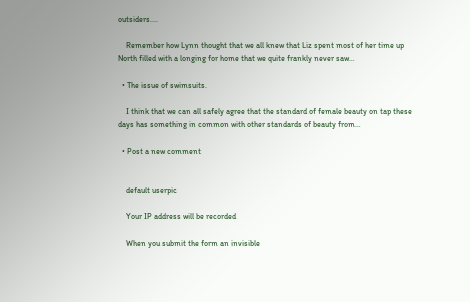outsiders....

    Remember how Lynn thought that we all knew that Liz spent most of her time up North filled with a longing for home that we quite frankly never saw…

  • The issue of swimsuits.

    I think that we can all safely agree that the standard of female beauty on tap these days has something in common with other standards of beauty from…

  • Post a new comment


    default userpic

    Your IP address will be recorded

    When you submit the form an invisible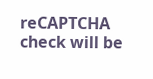reCAPTCHA check will be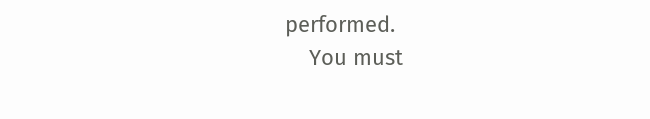performed.
    You must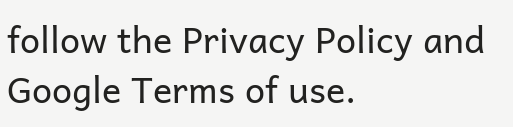follow the Privacy Policy and Google Terms of use.